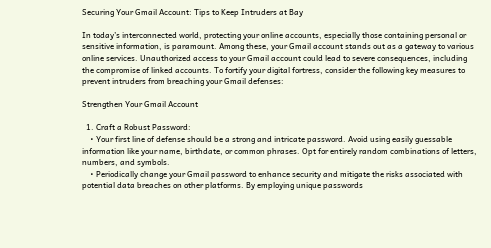Securing Your Gmail Account: Tips to Keep Intruders at Bay

In today’s interconnected world, protecting your online accounts, especially those containing personal or sensitive information, is paramount. Among these, your Gmail account stands out as a gateway to various online services. Unauthorized access to your Gmail account could lead to severe consequences, including the compromise of linked accounts. To fortify your digital fortress, consider the following key measures to prevent intruders from breaching your Gmail defenses:

Strengthen Your Gmail Account

  1. Craft a Robust Password:
    • Your first line of defense should be a strong and intricate password. Avoid using easily guessable information like your name, birthdate, or common phrases. Opt for entirely random combinations of letters, numbers, and symbols.
    • Periodically change your Gmail password to enhance security and mitigate the risks associated with potential data breaches on other platforms. By employing unique passwords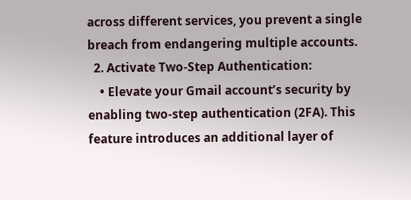across different services, you prevent a single breach from endangering multiple accounts.
  2. Activate Two-Step Authentication:
    • Elevate your Gmail account’s security by enabling two-step authentication (2FA). This feature introduces an additional layer of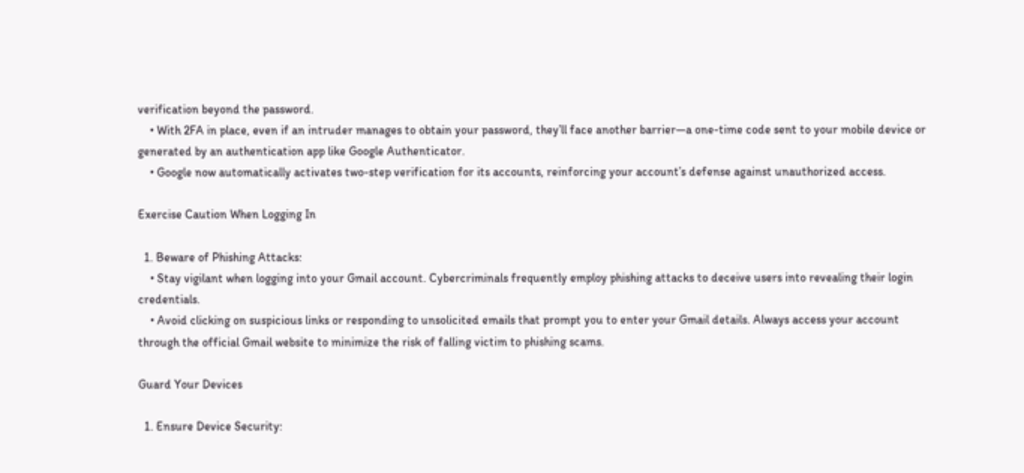verification beyond the password.
    • With 2FA in place, even if an intruder manages to obtain your password, they’ll face another barrier—a one-time code sent to your mobile device or generated by an authentication app like Google Authenticator.
    • Google now automatically activates two-step verification for its accounts, reinforcing your account’s defense against unauthorized access.

Exercise Caution When Logging In

  1. Beware of Phishing Attacks:
    • Stay vigilant when logging into your Gmail account. Cybercriminals frequently employ phishing attacks to deceive users into revealing their login credentials.
    • Avoid clicking on suspicious links or responding to unsolicited emails that prompt you to enter your Gmail details. Always access your account through the official Gmail website to minimize the risk of falling victim to phishing scams.

Guard Your Devices

  1. Ensure Device Security: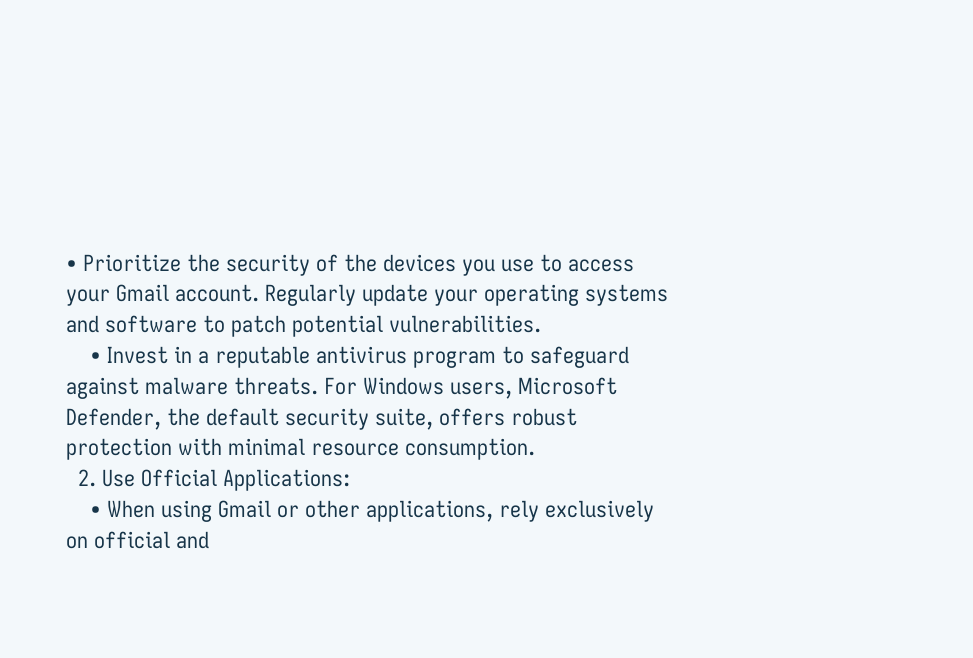• Prioritize the security of the devices you use to access your Gmail account. Regularly update your operating systems and software to patch potential vulnerabilities.
    • Invest in a reputable antivirus program to safeguard against malware threats. For Windows users, Microsoft Defender, the default security suite, offers robust protection with minimal resource consumption.
  2. Use Official Applications:
    • When using Gmail or other applications, rely exclusively on official and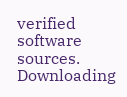verified software sources. Downloading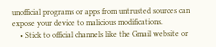unofficial programs or apps from untrusted sources can expose your device to malicious modifications.
    • Stick to official channels like the Gmail website or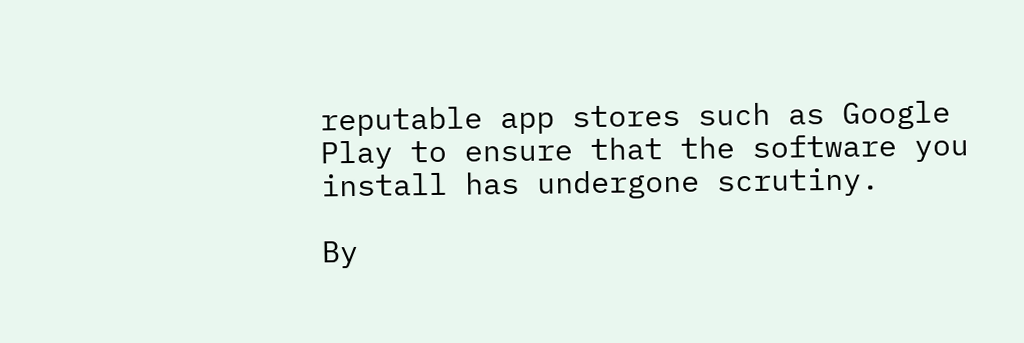reputable app stores such as Google Play to ensure that the software you install has undergone scrutiny.

By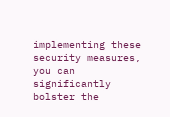implementing these security measures, you can significantly bolster the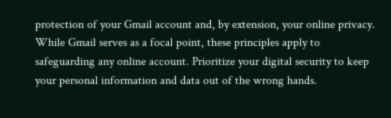protection of your Gmail account and, by extension, your online privacy. While Gmail serves as a focal point, these principles apply to safeguarding any online account. Prioritize your digital security to keep your personal information and data out of the wrong hands.